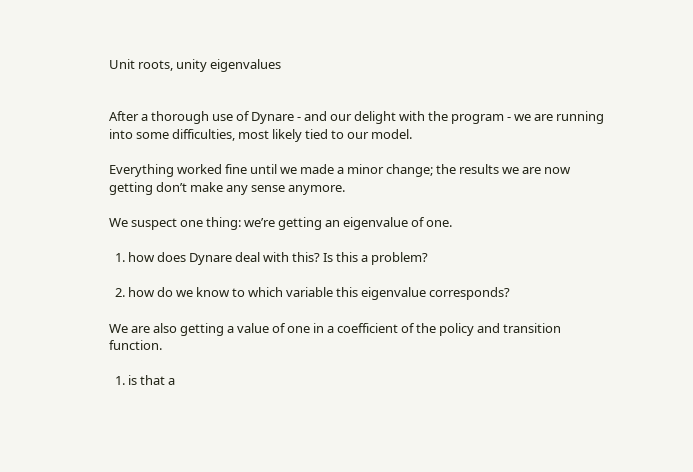Unit roots, unity eigenvalues


After a thorough use of Dynare - and our delight with the program - we are running into some difficulties, most likely tied to our model.

Everything worked fine until we made a minor change; the results we are now getting don’t make any sense anymore.

We suspect one thing: we’re getting an eigenvalue of one.

  1. how does Dynare deal with this? Is this a problem?

  2. how do we know to which variable this eigenvalue corresponds?

We are also getting a value of one in a coefficient of the policy and transition function.

  1. is that a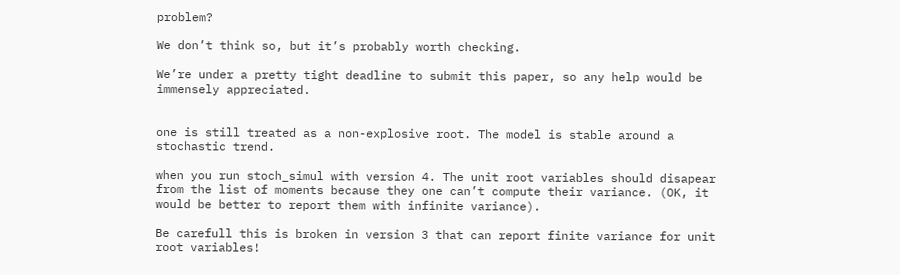problem?

We don’t think so, but it’s probably worth checking.

We’re under a pretty tight deadline to submit this paper, so any help would be immensely appreciated.


one is still treated as a non-explosive root. The model is stable around a stochastic trend.

when you run stoch_simul with version 4. The unit root variables should disapear from the list of moments because they one can’t compute their variance. (OK, it would be better to report them with infinite variance).

Be carefull this is broken in version 3 that can report finite variance for unit root variables!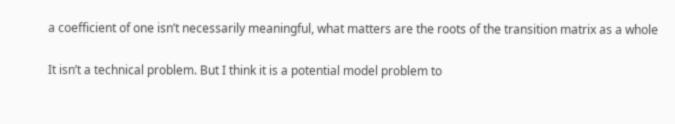a coefficient of one isn’t necessarily meaningful, what matters are the roots of the transition matrix as a whole

It isn’t a technical problem. But I think it is a potential model problem to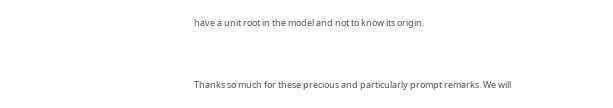have a unit root in the model and not to know its origin.



Thanks so much for these precious and particularly prompt remarks. We will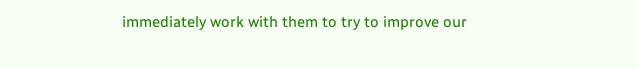immediately work with them to try to improve our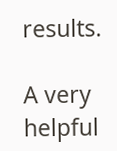results.

A very helpful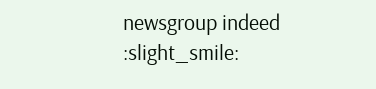newsgroup indeed :slight_smile: